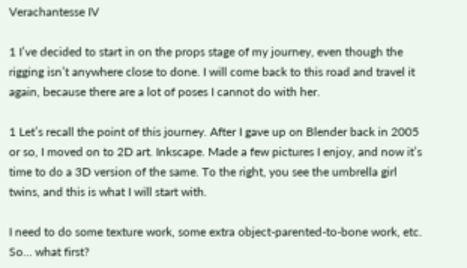Verachantesse IV

1 I’ve decided to start in on the props stage of my journey, even though the rigging isn’t anywhere close to done. I will come back to this road and travel it again, because there are a lot of poses I cannot do with her.

1 Let’s recall the point of this journey. After I gave up on Blender back in 2005 or so, I moved on to 2D art. Inkscape. Made a few pictures I enjoy, and now it’s time to do a 3D version of the same. To the right, you see the umbrella girl twins, and this is what I will start with.

I need to do some texture work, some extra object-parented-to-bone work, etc. So… what first?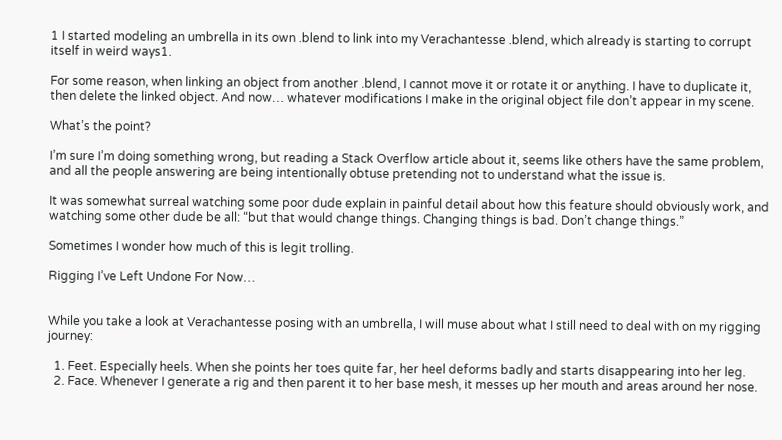1 I started modeling an umbrella in its own .blend to link into my Verachantesse .blend, which already is starting to corrupt itself in weird ways1.

For some reason, when linking an object from another .blend, I cannot move it or rotate it or anything. I have to duplicate it, then delete the linked object. And now… whatever modifications I make in the original object file don’t appear in my scene.

What’s the point?

I’m sure I’m doing something wrong, but reading a Stack Overflow article about it, seems like others have the same problem, and all the people answering are being intentionally obtuse pretending not to understand what the issue is.

It was somewhat surreal watching some poor dude explain in painful detail about how this feature should obviously work, and watching some other dude be all: “but that would change things. Changing things is bad. Don’t change things.”

Sometimes I wonder how much of this is legit trolling.

Rigging I’ve Left Undone For Now…


While you take a look at Verachantesse posing with an umbrella, I will muse about what I still need to deal with on my rigging journey:

  1. Feet. Especially heels. When she points her toes quite far, her heel deforms badly and starts disappearing into her leg.
  2. Face. Whenever I generate a rig and then parent it to her base mesh, it messes up her mouth and areas around her nose.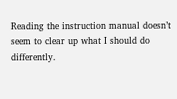Reading the instruction manual doesn’t seem to clear up what I should do differently.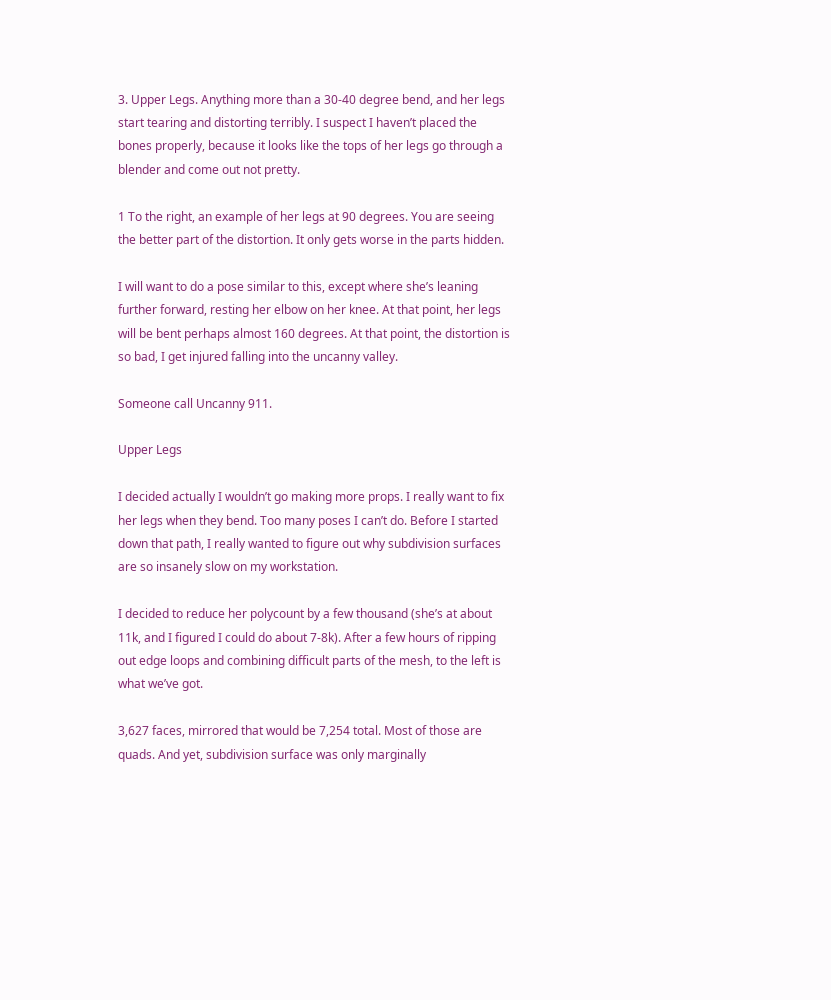3. Upper Legs. Anything more than a 30-40 degree bend, and her legs start tearing and distorting terribly. I suspect I haven’t placed the bones properly, because it looks like the tops of her legs go through a blender and come out not pretty.

1 To the right, an example of her legs at 90 degrees. You are seeing the better part of the distortion. It only gets worse in the parts hidden.

I will want to do a pose similar to this, except where she’s leaning further forward, resting her elbow on her knee. At that point, her legs will be bent perhaps almost 160 degrees. At that point, the distortion is so bad, I get injured falling into the uncanny valley.

Someone call Uncanny 911.

Upper Legs

I decided actually I wouldn’t go making more props. I really want to fix her legs when they bend. Too many poses I can’t do. Before I started down that path, I really wanted to figure out why subdivision surfaces are so insanely slow on my workstation.

I decided to reduce her polycount by a few thousand (she’s at about 11k, and I figured I could do about 7-8k). After a few hours of ripping out edge loops and combining difficult parts of the mesh, to the left is what we’ve got.

3,627 faces, mirrored that would be 7,254 total. Most of those are quads. And yet, subdivision surface was only marginally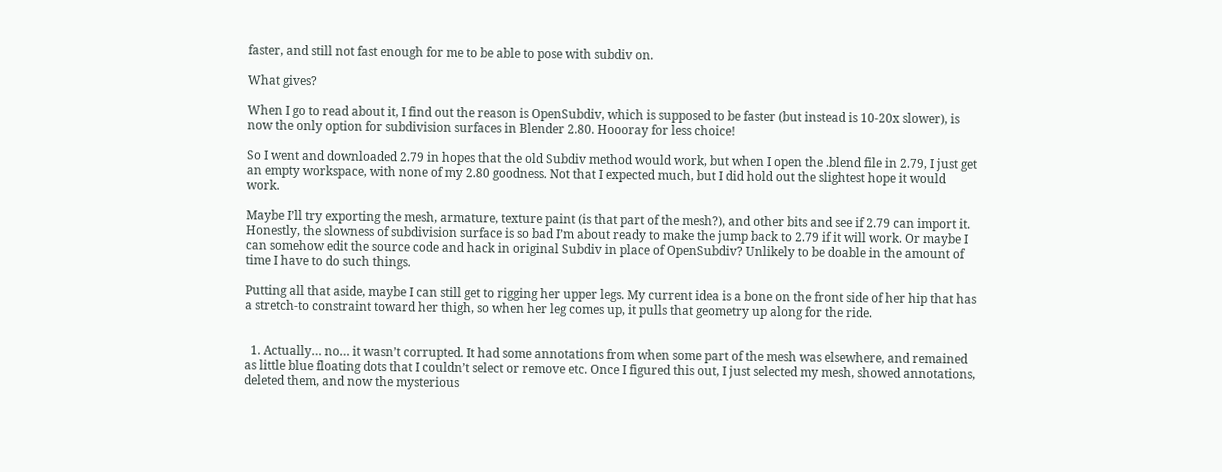faster, and still not fast enough for me to be able to pose with subdiv on.

What gives?

When I go to read about it, I find out the reason is OpenSubdiv, which is supposed to be faster (but instead is 10-20x slower), is now the only option for subdivision surfaces in Blender 2.80. Hoooray for less choice!

So I went and downloaded 2.79 in hopes that the old Subdiv method would work, but when I open the .blend file in 2.79, I just get an empty workspace, with none of my 2.80 goodness. Not that I expected much, but I did hold out the slightest hope it would work.

Maybe I’ll try exporting the mesh, armature, texture paint (is that part of the mesh?), and other bits and see if 2.79 can import it. Honestly, the slowness of subdivision surface is so bad I’m about ready to make the jump back to 2.79 if it will work. Or maybe I can somehow edit the source code and hack in original Subdiv in place of OpenSubdiv? Unlikely to be doable in the amount of time I have to do such things.

Putting all that aside, maybe I can still get to rigging her upper legs. My current idea is a bone on the front side of her hip that has a stretch-to constraint toward her thigh, so when her leg comes up, it pulls that geometry up along for the ride.


  1. Actually… no… it wasn’t corrupted. It had some annotations from when some part of the mesh was elsewhere, and remained as little blue floating dots that I couldn’t select or remove etc. Once I figured this out, I just selected my mesh, showed annotations, deleted them, and now the mysterious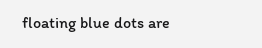floating blue dots are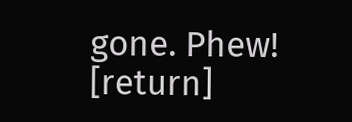gone. Phew! [return]